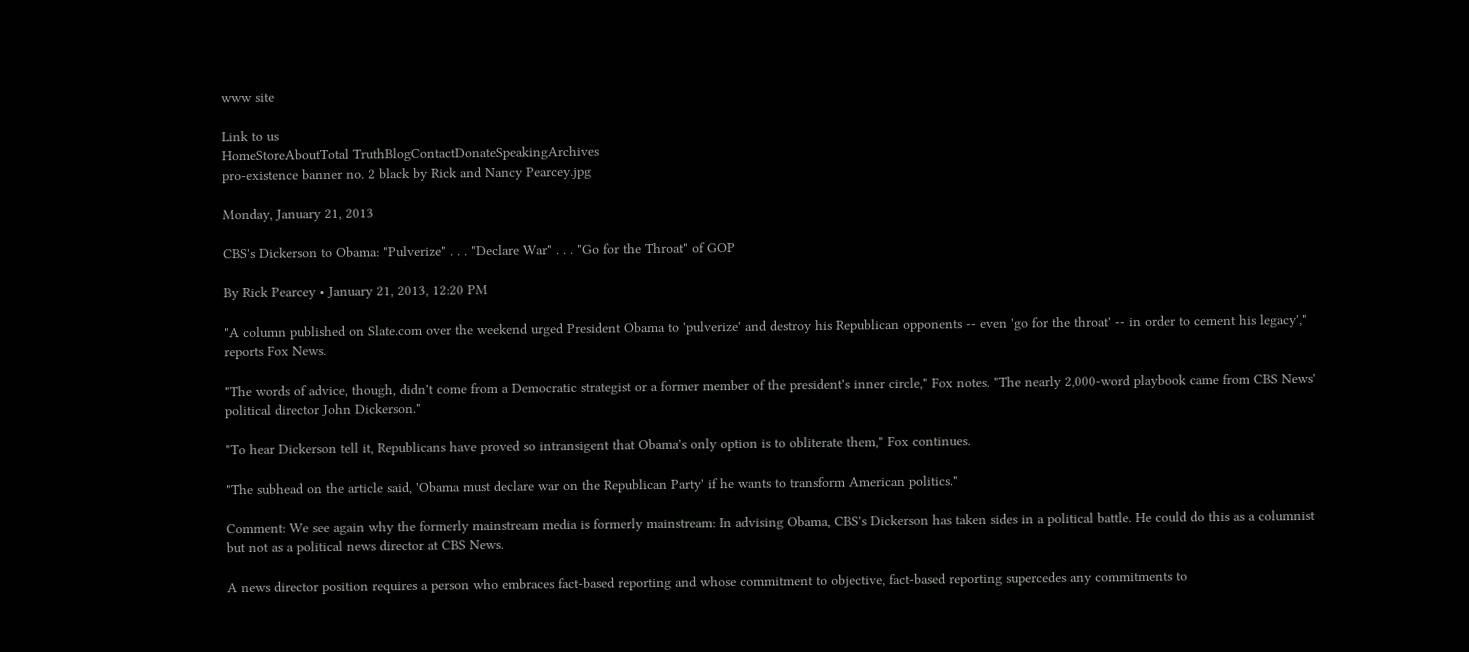www site

Link to us
HomeStoreAboutTotal TruthBlogContactDonateSpeakingArchives
pro-existence banner no. 2 black by Rick and Nancy Pearcey.jpg

Monday, January 21, 2013

CBS's Dickerson to Obama: "Pulverize" . . . "Declare War" . . . "Go for the Throat" of GOP

By Rick Pearcey • January 21, 2013, 12:20 PM

"A column published on Slate.com over the weekend urged President Obama to 'pulverize' and destroy his Republican opponents -- even 'go for the throat' -- in order to cement his legacy'," reports Fox News.

"The words of advice, though, didn't come from a Democratic strategist or a former member of the president's inner circle," Fox notes. "The nearly 2,000-word playbook came from CBS News' political director John Dickerson."

"To hear Dickerson tell it, Republicans have proved so intransigent that Obama's only option is to obliterate them," Fox continues.

"The subhead on the article said, 'Obama must declare war on the Republican Party' if he wants to transform American politics."

Comment: We see again why the formerly mainstream media is formerly mainstream: In advising Obama, CBS's Dickerson has taken sides in a political battle. He could do this as a columnist but not as a political news director at CBS News.

A news director position requires a person who embraces fact-based reporting and whose commitment to objective, fact-based reporting supercedes any commitments to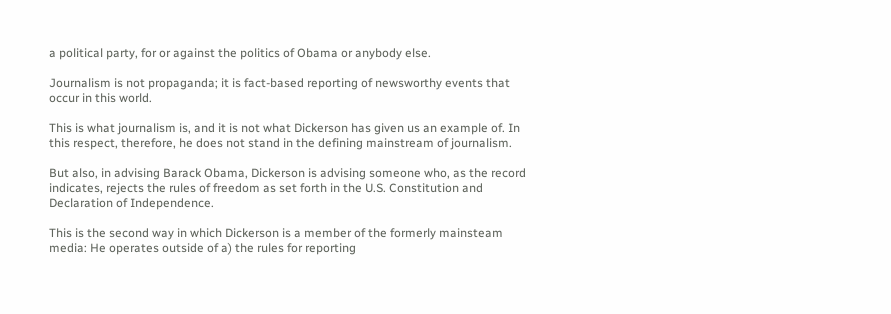a political party, for or against the politics of Obama or anybody else.

Journalism is not propaganda; it is fact-based reporting of newsworthy events that occur in this world.

This is what journalism is, and it is not what Dickerson has given us an example of. In this respect, therefore, he does not stand in the defining mainstream of journalism.

But also, in advising Barack Obama, Dickerson is advising someone who, as the record indicates, rejects the rules of freedom as set forth in the U.S. Constitution and Declaration of Independence.

This is the second way in which Dickerson is a member of the formerly mainsteam media: He operates outside of a) the rules for reporting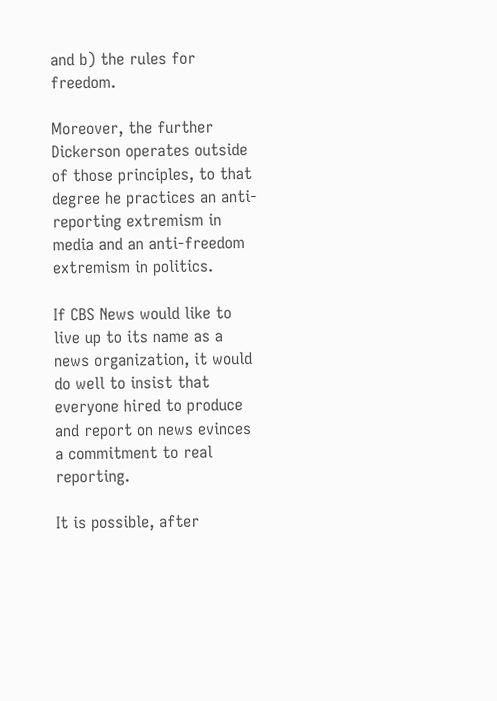and b) the rules for freedom.

Moreover, the further Dickerson operates outside of those principles, to that degree he practices an anti-reporting extremism in media and an anti-freedom extremism in politics.

If CBS News would like to live up to its name as a news organization, it would do well to insist that everyone hired to produce and report on news evinces a commitment to real reporting.

It is possible, after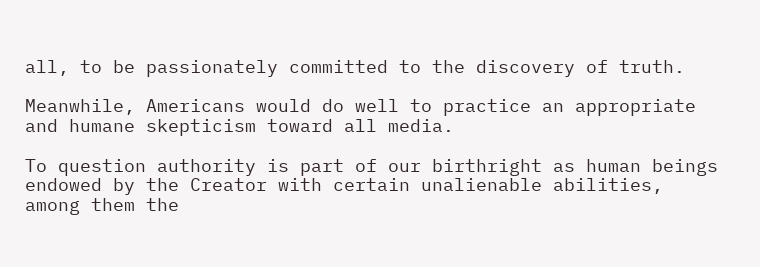all, to be passionately committed to the discovery of truth.

Meanwhile, Americans would do well to practice an appropriate and humane skepticism toward all media.

To question authority is part of our birthright as human beings endowed by the Creator with certain unalienable abilities, among them the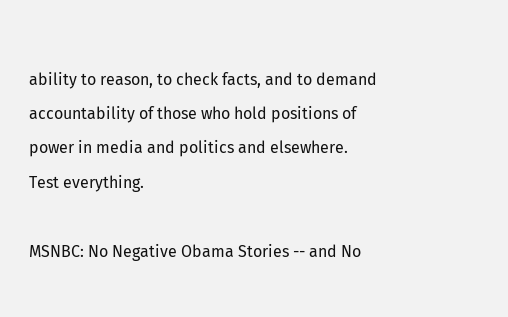ability to reason, to check facts, and to demand accountability of those who hold positions of power in media and politics and elsewhere. Test everything.

MSNBC: No Negative Obama Stories -- and No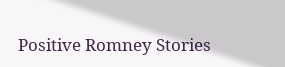Positive Romney Stories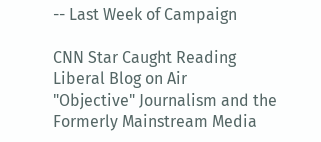-- Last Week of Campaign

CNN Star Caught Reading Liberal Blog on Air
"Objective" Journalism and the Formerly Mainstream Media